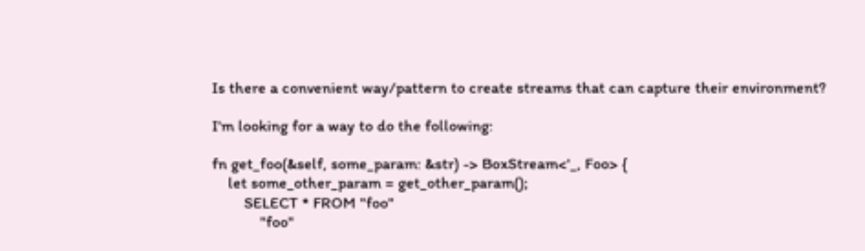Is there a convenient way/pattern to create streams that can capture their environment?

I'm looking for a way to do the following:

fn get_foo(&self, some_param: &str) -> BoxStream<'_, Foo> {
    let some_other_param = get_other_param();
        SELECT * FROM "foo"
            "foo"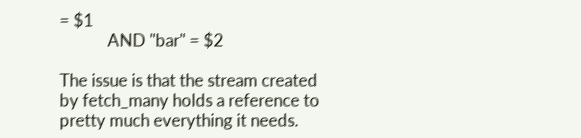= $1
            AND "bar" = $2

The issue is that the stream created by fetch_many holds a reference to pretty much everything it needs.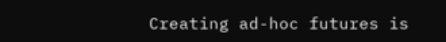Creating ad-hoc futures is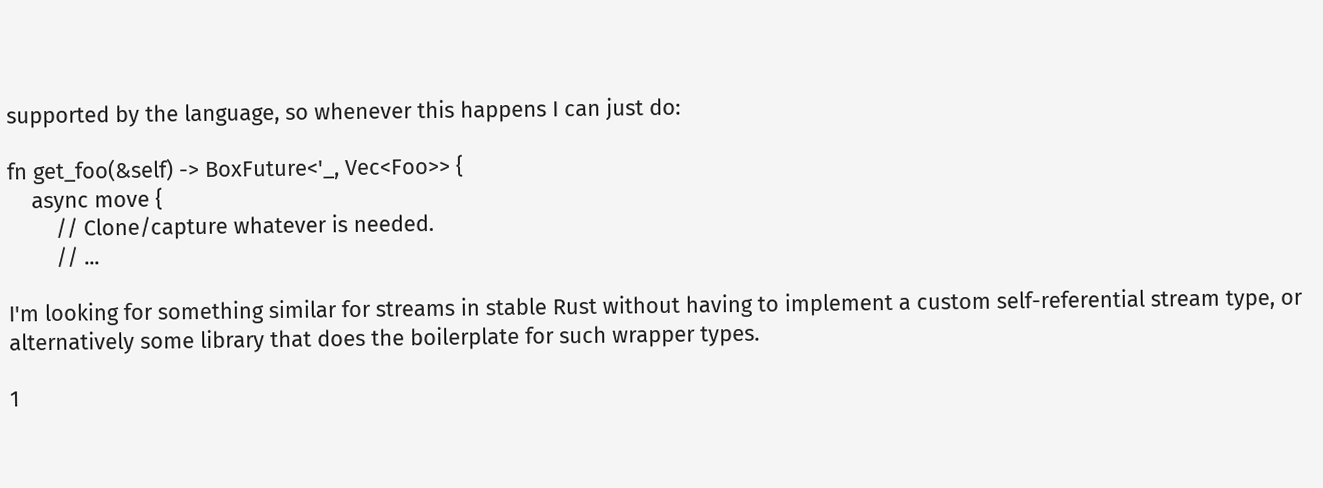supported by the language, so whenever this happens I can just do:

fn get_foo(&self) -> BoxFuture<'_, Vec<Foo>> {
    async move {
        // Clone/capture whatever is needed.
        // ...

I'm looking for something similar for streams in stable Rust without having to implement a custom self-referential stream type, or alternatively some library that does the boilerplate for such wrapper types.

1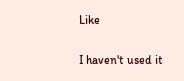Like

I haven't used it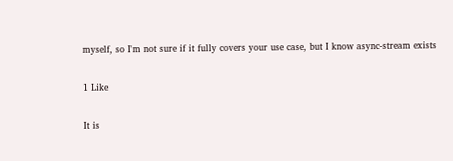myself, so I'm not sure if it fully covers your use case, but I know async-stream exists

1 Like

It is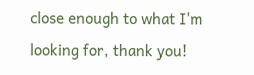close enough to what I'm looking for, thank you!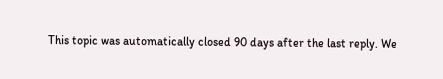This topic was automatically closed 90 days after the last reply. We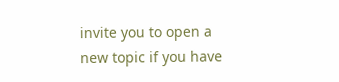invite you to open a new topic if you have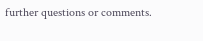further questions or comments.